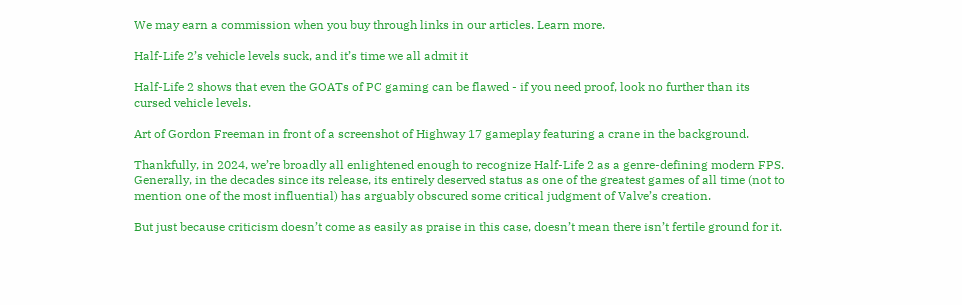We may earn a commission when you buy through links in our articles. Learn more.

Half-Life 2’s vehicle levels suck, and it’s time we all admit it

Half-Life 2 shows that even the GOATs of PC gaming can be flawed - if you need proof, look no further than its cursed vehicle levels.

Art of Gordon Freeman in front of a screenshot of Highway 17 gameplay featuring a crane in the background.

Thankfully, in 2024, we’re broadly all enlightened enough to recognize Half-Life 2 as a genre-defining modern FPS. Generally, in the decades since its release, its entirely deserved status as one of the greatest games of all time (not to mention one of the most influential) has arguably obscured some critical judgment of Valve’s creation.

But just because criticism doesn’t come as easily as praise in this case, doesn’t mean there isn’t fertile ground for it.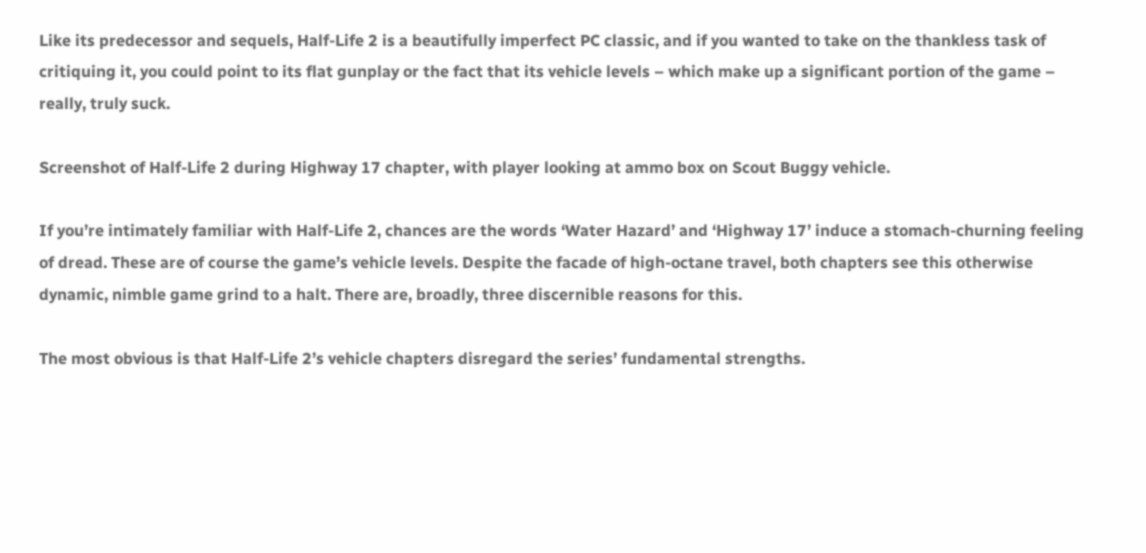Like its predecessor and sequels, Half-Life 2 is a beautifully imperfect PC classic, and if you wanted to take on the thankless task of critiquing it, you could point to its flat gunplay or the fact that its vehicle levels – which make up a significant portion of the game – really, truly suck.

Screenshot of Half-Life 2 during Highway 17 chapter, with player looking at ammo box on Scout Buggy vehicle.

If you’re intimately familiar with Half-Life 2, chances are the words ‘Water Hazard’ and ‘Highway 17’ induce a stomach-churning feeling of dread. These are of course the game’s vehicle levels. Despite the facade of high-octane travel, both chapters see this otherwise dynamic, nimble game grind to a halt. There are, broadly, three discernible reasons for this.

The most obvious is that Half-Life 2’s vehicle chapters disregard the series’ fundamental strengths.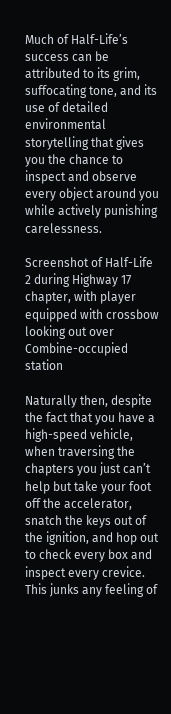Much of Half-Life’s success can be attributed to its grim, suffocating tone, and its use of detailed environmental storytelling that gives you the chance to inspect and observe every object around you while actively punishing carelessness.

Screenshot of Half-Life 2 during Highway 17 chapter, with player equipped with crossbow looking out over Combine-occupied station

Naturally then, despite the fact that you have a high-speed vehicle, when traversing the chapters you just can’t help but take your foot off the accelerator, snatch the keys out of the ignition, and hop out to check every box and inspect every crevice. This junks any feeling of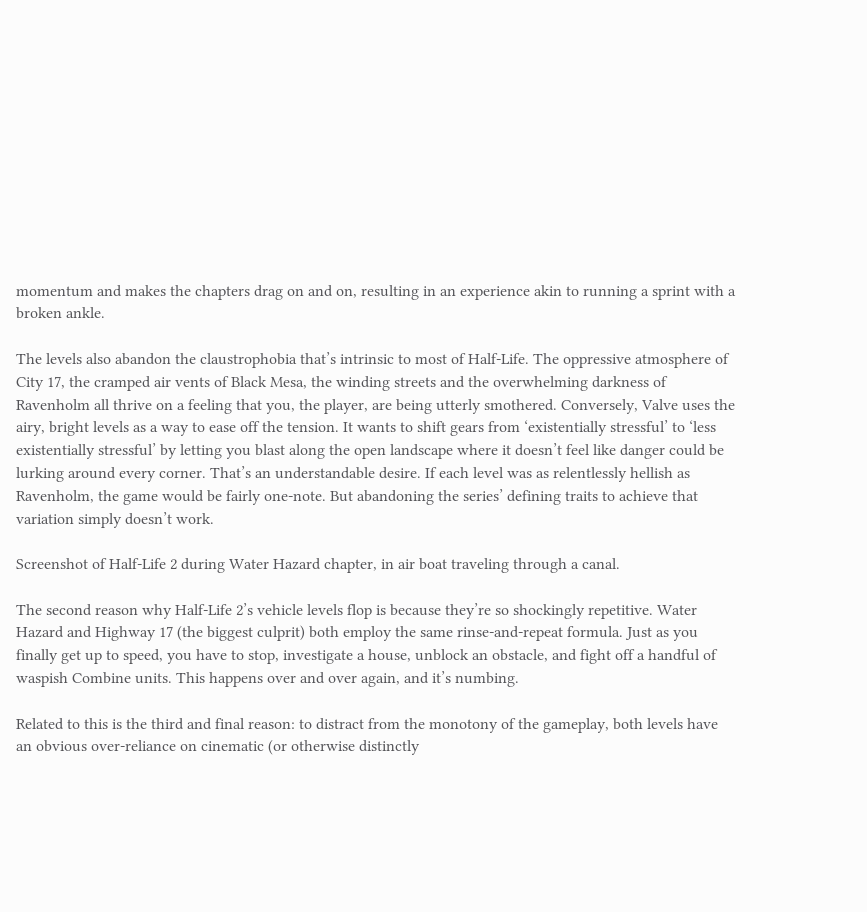momentum and makes the chapters drag on and on, resulting in an experience akin to running a sprint with a broken ankle.

The levels also abandon the claustrophobia that’s intrinsic to most of Half-Life. The oppressive atmosphere of City 17, the cramped air vents of Black Mesa, the winding streets and the overwhelming darkness of Ravenholm all thrive on a feeling that you, the player, are being utterly smothered. Conversely, Valve uses the airy, bright levels as a way to ease off the tension. It wants to shift gears from ‘existentially stressful’ to ‘less existentially stressful’ by letting you blast along the open landscape where it doesn’t feel like danger could be lurking around every corner. That’s an understandable desire. If each level was as relentlessly hellish as Ravenholm, the game would be fairly one-note. But abandoning the series’ defining traits to achieve that variation simply doesn’t work.

Screenshot of Half-Life 2 during Water Hazard chapter, in air boat traveling through a canal.

The second reason why Half-Life 2’s vehicle levels flop is because they’re so shockingly repetitive. Water Hazard and Highway 17 (the biggest culprit) both employ the same rinse-and-repeat formula. Just as you finally get up to speed, you have to stop, investigate a house, unblock an obstacle, and fight off a handful of waspish Combine units. This happens over and over again, and it’s numbing.

Related to this is the third and final reason: to distract from the monotony of the gameplay, both levels have an obvious over-reliance on cinematic (or otherwise distinctly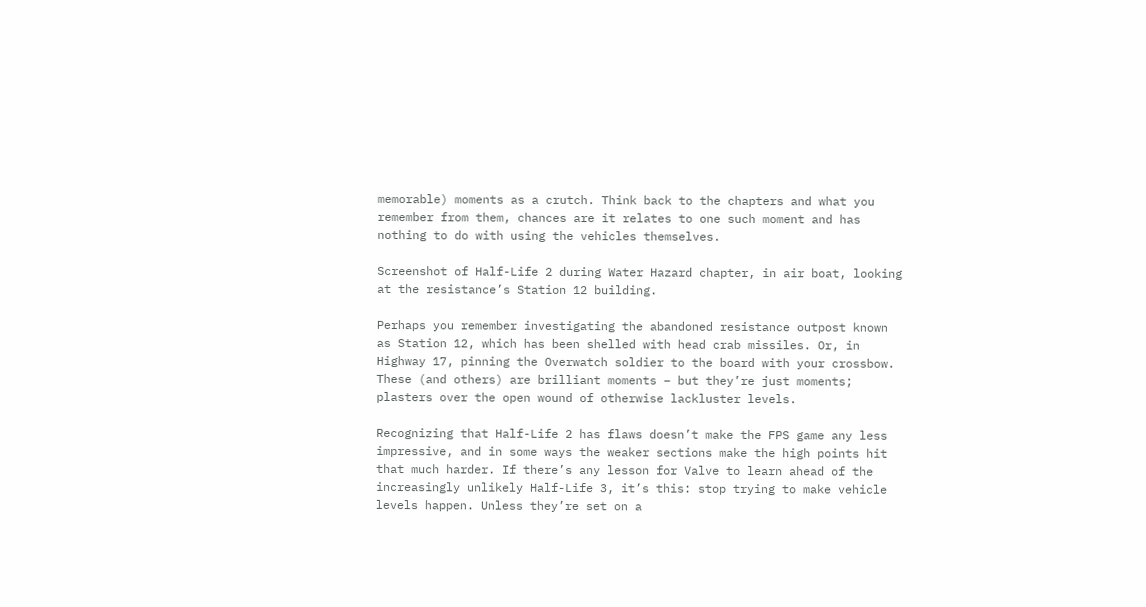memorable) moments as a crutch. Think back to the chapters and what you remember from them, chances are it relates to one such moment and has nothing to do with using the vehicles themselves.

Screenshot of Half-Life 2 during Water Hazard chapter, in air boat, looking at the resistance’s Station 12 building.

Perhaps you remember investigating the abandoned resistance outpost known as Station 12, which has been shelled with head crab missiles. Or, in Highway 17, pinning the Overwatch soldier to the board with your crossbow. These (and others) are brilliant moments – but they’re just moments; plasters over the open wound of otherwise lackluster levels.

Recognizing that Half-Life 2 has flaws doesn’t make the FPS game any less impressive, and in some ways the weaker sections make the high points hit that much harder. If there’s any lesson for Valve to learn ahead of the increasingly unlikely Half-Life 3, it’s this: stop trying to make vehicle levels happen. Unless they’re set on a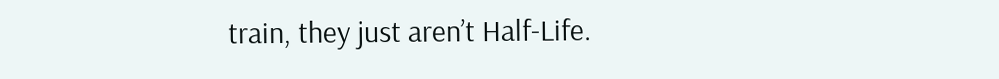train, they just aren’t Half-Life.